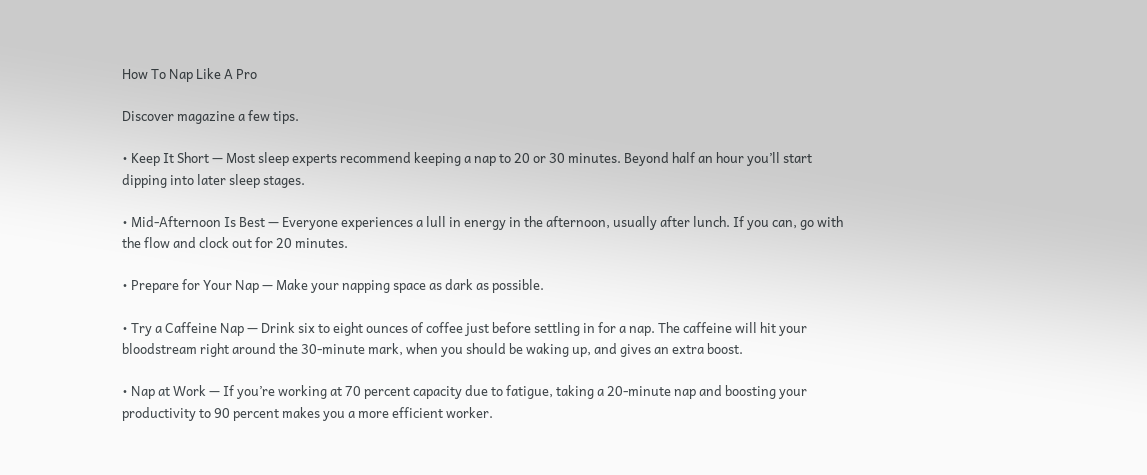How To Nap Like A Pro

Discover magazine a few tips.

• Keep It Short — Most sleep experts recommend keeping a nap to 20 or 30 minutes. Beyond half an hour you’ll start dipping into later sleep stages.

• Mid-Afternoon Is Best — Everyone experiences a lull in energy in the afternoon, usually after lunch. If you can, go with the flow and clock out for 20 minutes.

• Prepare for Your Nap — Make your napping space as dark as possible.

• Try a Caffeine Nap — Drink six to eight ounces of coffee just before settling in for a nap. The caffeine will hit your bloodstream right around the 30-minute mark, when you should be waking up, and gives an extra boost.

• Nap at Work — If you’re working at 70 percent capacity due to fatigue, taking a 20-minute nap and boosting your productivity to 90 percent makes you a more efficient worker.